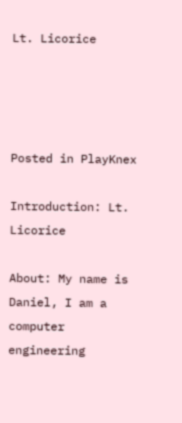Lt. Licorice




Posted in PlayKnex

Introduction: Lt. Licorice

About: My name is Daniel, I am a computer engineering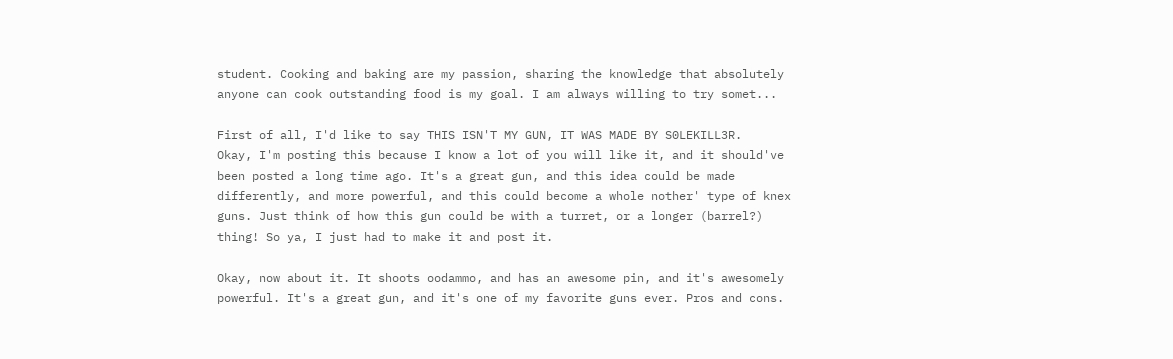student. Cooking and baking are my passion, sharing the knowledge that absolutely anyone can cook outstanding food is my goal. I am always willing to try somet...

First of all, I'd like to say THIS ISN'T MY GUN, IT WAS MADE BY S0LEKILL3R.
Okay, I'm posting this because I know a lot of you will like it, and it should've been posted a long time ago. It's a great gun, and this idea could be made differently, and more powerful, and this could become a whole nother' type of knex guns. Just think of how this gun could be with a turret, or a longer (barrel?) thing! So ya, I just had to make it and post it.

Okay, now about it. It shoots oodammo, and has an awesome pin, and it's awesomely powerful. It's a great gun, and it's one of my favorite guns ever. Pros and cons.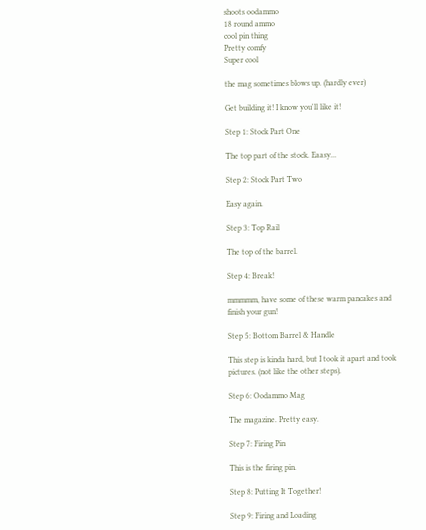shoots oodammo
18 round ammo
cool pin thing
Pretty comfy
Super cool

the mag sometimes blows up. (hardly ever)

Get building it! I know you'll like it!

Step 1: Stock Part One

The top part of the stock. Eaasy...

Step 2: Stock Part Two

Easy again.

Step 3: Top Rail

The top of the barrel.

Step 4: Break!

mmmmm, have some of these warm pancakes and finish your gun!

Step 5: Bottom Barrel & Handle

This step is kinda hard, but I took it apart and took pictures. (not like the other steps).

Step 6: Oodammo Mag

The magazine. Pretty easy.

Step 7: Firing Pin

This is the firing pin.

Step 8: Putting It Together!

Step 9: Firing and Loading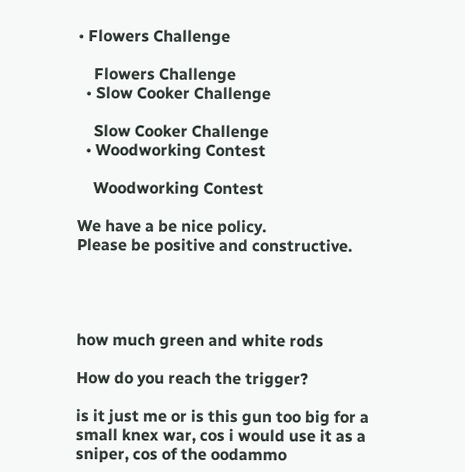• Flowers Challenge

    Flowers Challenge
  • Slow Cooker Challenge

    Slow Cooker Challenge
  • Woodworking Contest

    Woodworking Contest

We have a be nice policy.
Please be positive and constructive.




how much green and white rods

How do you reach the trigger?

is it just me or is this gun too big for a small knex war, cos i would use it as a sniper, cos of the oodammo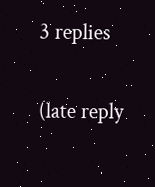3 replies

(late reply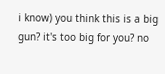i know) you think this is a big gun? it's too big for you? no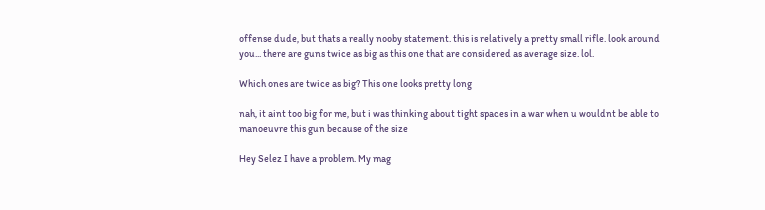offense dude, but thats a really nooby statement. this is relatively a pretty small rifle. look around you... there are guns twice as big as this one that are considered as average size. lol.

Which ones are twice as big? This one looks pretty long

nah, it aint too big for me, but i was thinking about tight spaces in a war when u wouldnt be able to manoeuvre this gun because of the size

Hey Selez I have a problem. My mag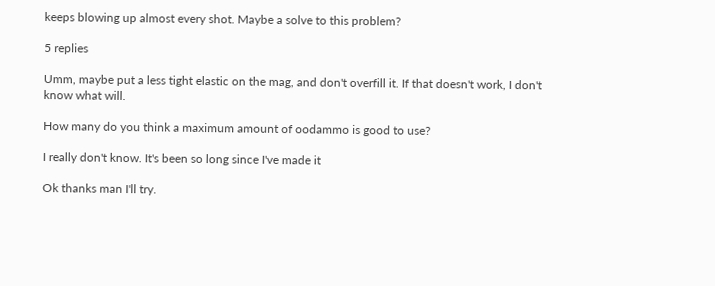keeps blowing up almost every shot. Maybe a solve to this problem?

5 replies

Umm, maybe put a less tight elastic on the mag, and don't overfill it. If that doesn't work, I don't know what will.

How many do you think a maximum amount of oodammo is good to use?

I really don't know. It's been so long since I've made it

Ok thanks man I'll try.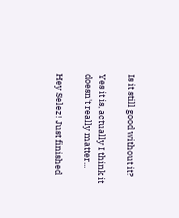Is it still good without it?

Yes it is, actually I think it doesn't really matter...

Hey Selez! Just finished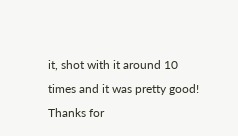it, shot with it around 10 times and it was pretty good! Thanks for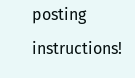posting instructions!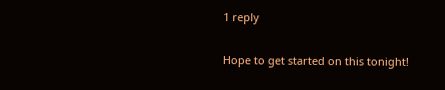1 reply

Hope to get started on this tonight!